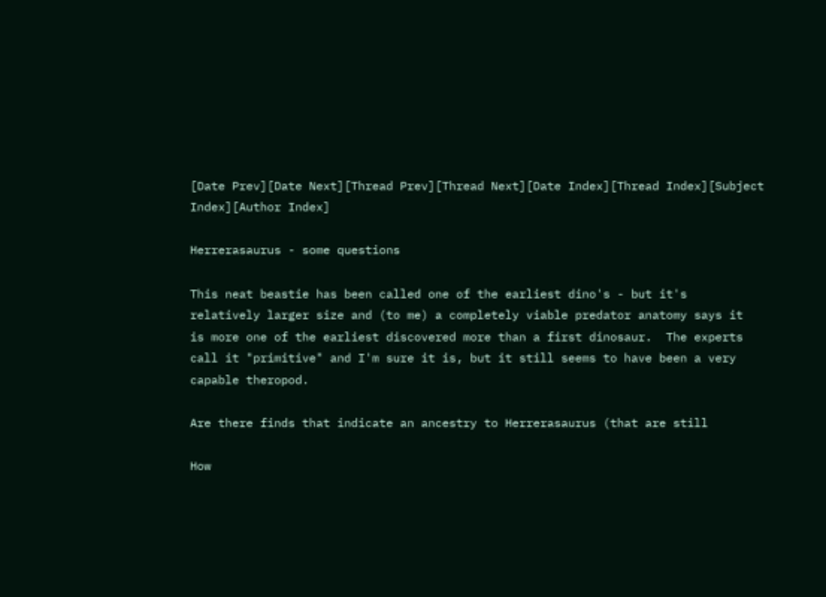[Date Prev][Date Next][Thread Prev][Thread Next][Date Index][Thread Index][Subject Index][Author Index]

Herrerasaurus - some questions

This neat beastie has been called one of the earliest dino's - but it's
relatively larger size and (to me) a completely viable predator anatomy says it
is more one of the earliest discovered more than a first dinosaur.  The experts
call it "primitive" and I'm sure it is, but it still seems to have been a very
capable theropod.

Are there finds that indicate an ancestry to Herrerasaurus (that are still

How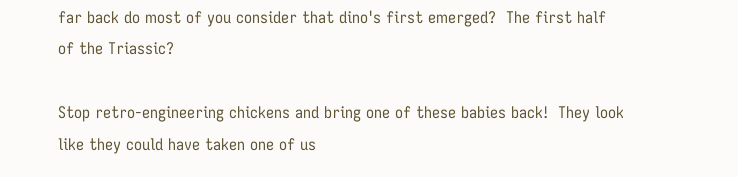far back do most of you consider that dino's first emerged?  The first half
of the Triassic?

Stop retro-engineering chickens and bring one of these babies back!  They look
like they could have taken one of us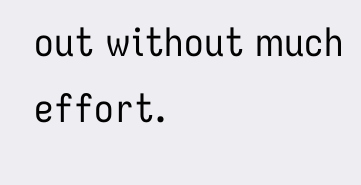out without much effort.